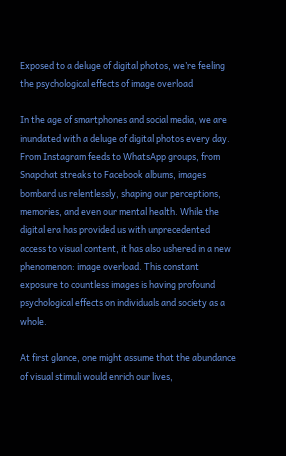Exposed to a deluge of digital photos, we’re feeling the psychological effects of image overload

In the age of smartphones and social media, we are inundated with a deluge of digital photos every day. From Instagram feeds to WhatsApp groups, from Snapchat streaks to Facebook albums, images bombard us relentlessly, shaping our perceptions, memories, and even our mental health. While the digital era has provided us with unprecedented access to visual content, it has also ushered in a new phenomenon: image overload. This constant exposure to countless images is having profound psychological effects on individuals and society as a whole.

At first glance, one might assume that the abundance of visual stimuli would enrich our lives,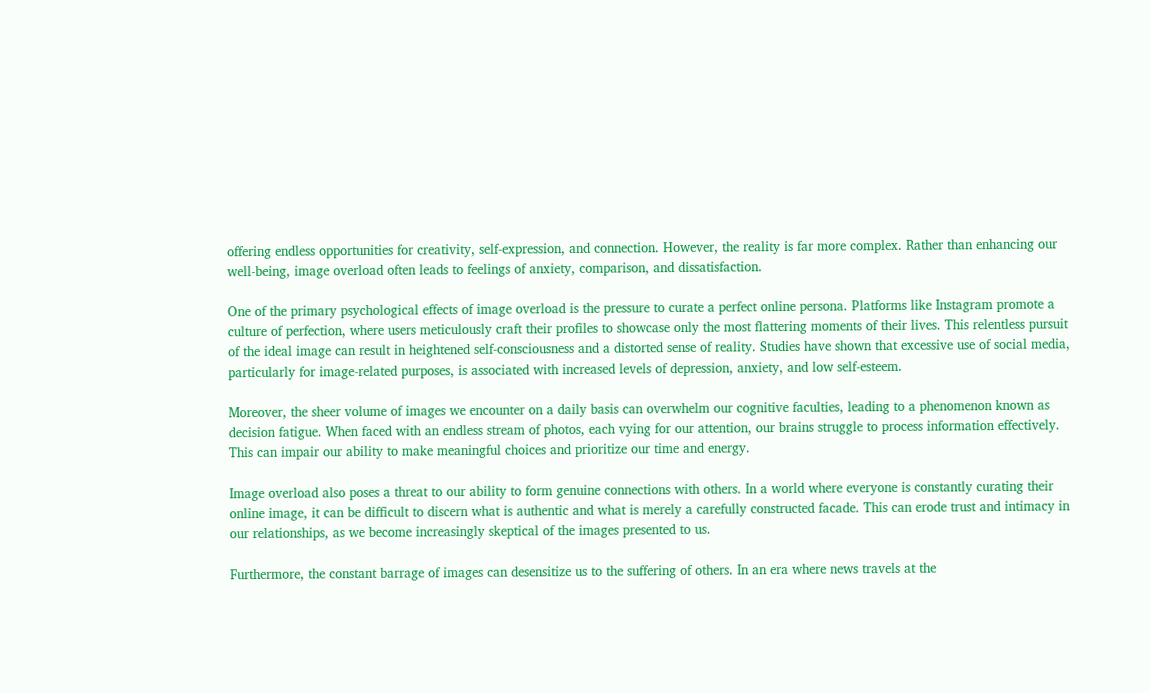offering endless opportunities for creativity, self-expression, and connection. However, the reality is far more complex. Rather than enhancing our well-being, image overload often leads to feelings of anxiety, comparison, and dissatisfaction.

One of the primary psychological effects of image overload is the pressure to curate a perfect online persona. Platforms like Instagram promote a culture of perfection, where users meticulously craft their profiles to showcase only the most flattering moments of their lives. This relentless pursuit of the ideal image can result in heightened self-consciousness and a distorted sense of reality. Studies have shown that excessive use of social media, particularly for image-related purposes, is associated with increased levels of depression, anxiety, and low self-esteem.

Moreover, the sheer volume of images we encounter on a daily basis can overwhelm our cognitive faculties, leading to a phenomenon known as decision fatigue. When faced with an endless stream of photos, each vying for our attention, our brains struggle to process information effectively. This can impair our ability to make meaningful choices and prioritize our time and energy.

Image overload also poses a threat to our ability to form genuine connections with others. In a world where everyone is constantly curating their online image, it can be difficult to discern what is authentic and what is merely a carefully constructed facade. This can erode trust and intimacy in our relationships, as we become increasingly skeptical of the images presented to us.

Furthermore, the constant barrage of images can desensitize us to the suffering of others. In an era where news travels at the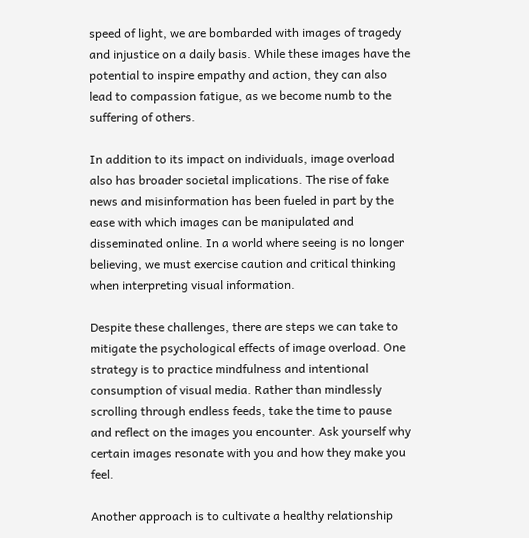speed of light, we are bombarded with images of tragedy and injustice on a daily basis. While these images have the potential to inspire empathy and action, they can also lead to compassion fatigue, as we become numb to the suffering of others.

In addition to its impact on individuals, image overload also has broader societal implications. The rise of fake news and misinformation has been fueled in part by the ease with which images can be manipulated and disseminated online. In a world where seeing is no longer believing, we must exercise caution and critical thinking when interpreting visual information.

Despite these challenges, there are steps we can take to mitigate the psychological effects of image overload. One strategy is to practice mindfulness and intentional consumption of visual media. Rather than mindlessly scrolling through endless feeds, take the time to pause and reflect on the images you encounter. Ask yourself why certain images resonate with you and how they make you feel.

Another approach is to cultivate a healthy relationship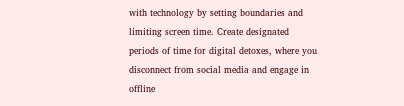with technology by setting boundaries and limiting screen time. Create designated periods of time for digital detoxes, where you disconnect from social media and engage in offline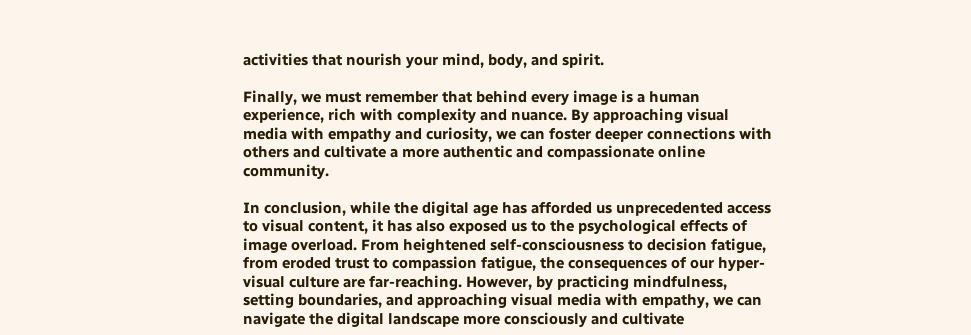activities that nourish your mind, body, and spirit.

Finally, we must remember that behind every image is a human experience, rich with complexity and nuance. By approaching visual media with empathy and curiosity, we can foster deeper connections with others and cultivate a more authentic and compassionate online community.

In conclusion, while the digital age has afforded us unprecedented access to visual content, it has also exposed us to the psychological effects of image overload. From heightened self-consciousness to decision fatigue, from eroded trust to compassion fatigue, the consequences of our hyper-visual culture are far-reaching. However, by practicing mindfulness, setting boundaries, and approaching visual media with empathy, we can navigate the digital landscape more consciously and cultivate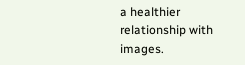a healthier relationship with images.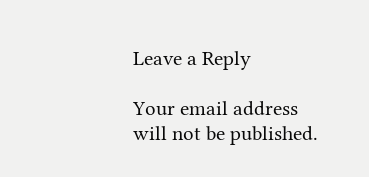Leave a Reply

Your email address will not be published.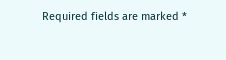Required fields are marked *